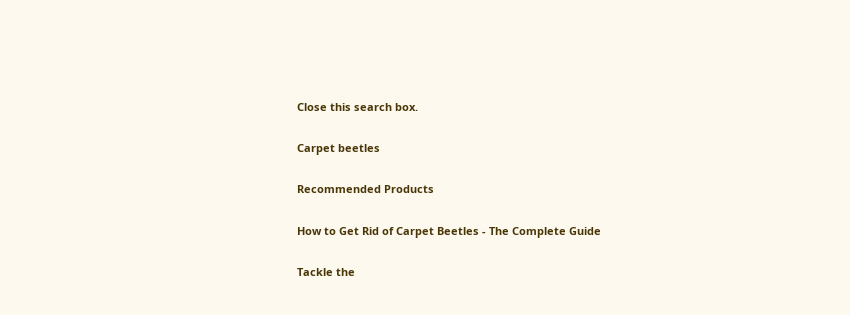Close this search box.

Carpet beetles

Recommended Products

How to Get Rid of Carpet Beetles - The Complete Guide

Tackle the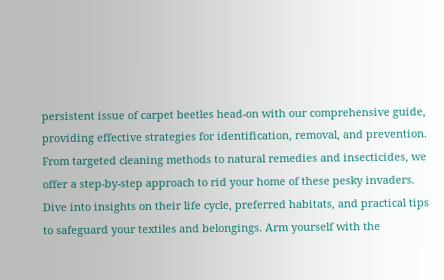persistent issue of carpet beetles head-on with our comprehensive guide, providing effective strategies for identification, removal, and prevention. From targeted cleaning methods to natural remedies and insecticides, we offer a step-by-step approach to rid your home of these pesky invaders. Dive into insights on their life cycle, preferred habitats, and practical tips to safeguard your textiles and belongings. Arm yourself with the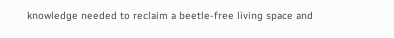knowledge needed to reclaim a beetle-free living space and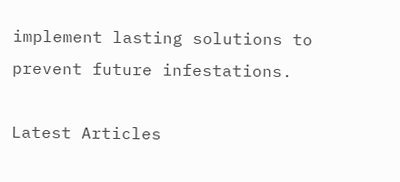implement lasting solutions to prevent future infestations.

Latest Articles